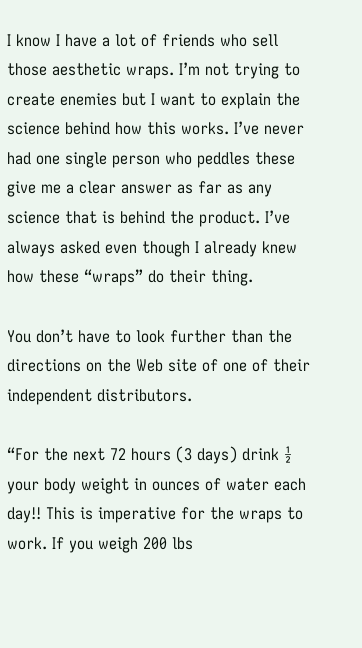I know I have a lot of friends who sell those aesthetic wraps. I’m not trying to create enemies but I want to explain the science behind how this works. I’ve never had one single person who peddles these give me a clear answer as far as any science that is behind the product. I’ve always asked even though I already knew how these “wraps” do their thing.

You don’t have to look further than the directions on the Web site of one of their independent distributors.

“For the next 72 hours (3 days) drink ½ your body weight in ounces of water each day!! This is imperative for the wraps to work. If you weigh 200 lbs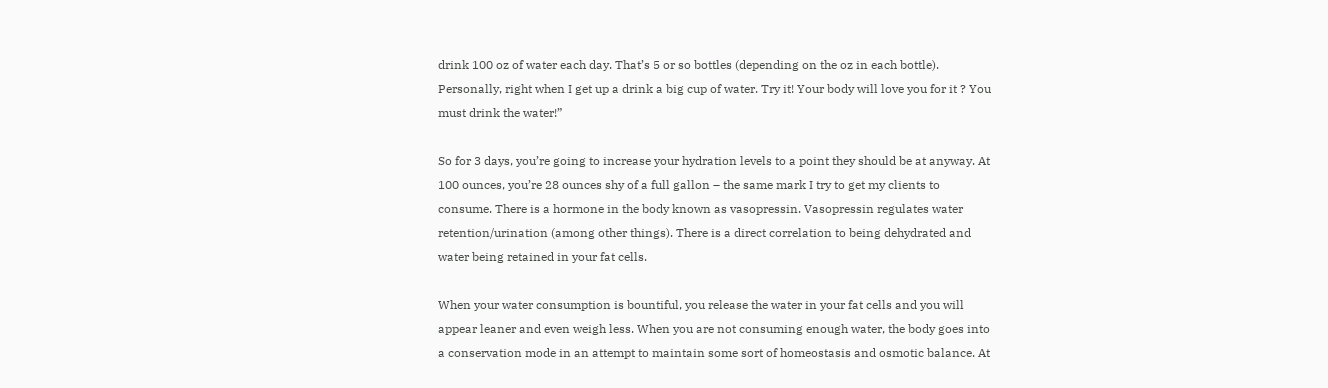drink 100 oz of water each day. That’s 5 or so bottles (depending on the oz in each bottle). Personally, right when I get up a drink a big cup of water. Try it! Your body will love you for it ? You must drink the water!”

So for 3 days, you’re going to increase your hydration levels to a point they should be at anyway. At 100 ounces, you’re 28 ounces shy of a full gallon – the same mark I try to get my clients to consume. There is a hormone in the body known as vasopressin. Vasopressin regulates water retention/urination (among other things). There is a direct correlation to being dehydrated and water being retained in your fat cells.

When your water consumption is bountiful, you release the water in your fat cells and you will appear leaner and even weigh less. When you are not consuming enough water, the body goes into a conservation mode in an attempt to maintain some sort of homeostasis and osmotic balance. At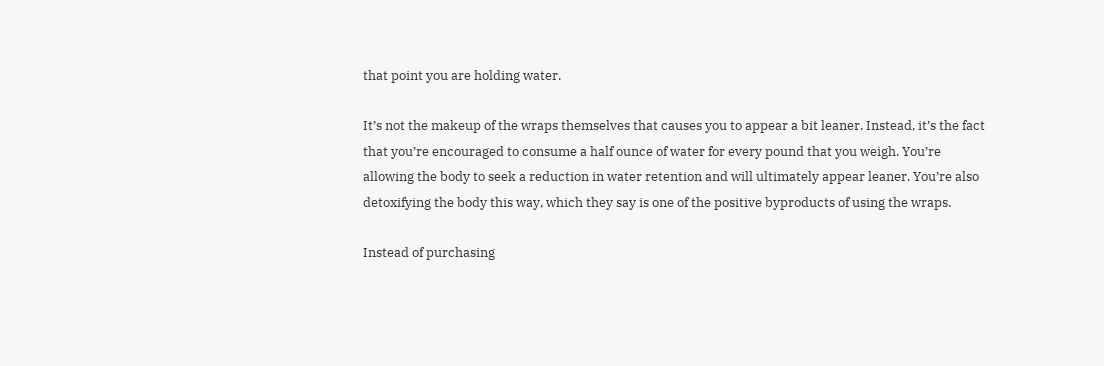that point you are holding water.

It’s not the makeup of the wraps themselves that causes you to appear a bit leaner. Instead, it’s the fact that you’re encouraged to consume a half ounce of water for every pound that you weigh. You’re allowing the body to seek a reduction in water retention and will ultimately appear leaner. You’re also detoxifying the body this way, which they say is one of the positive byproducts of using the wraps.

Instead of purchasing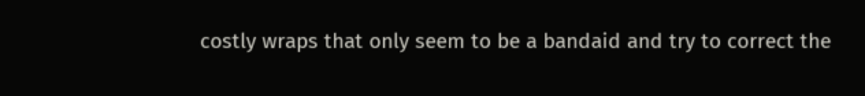costly wraps that only seem to be a bandaid and try to correct the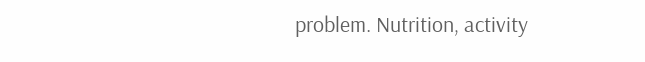problem. Nutrition, activity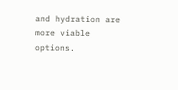and hydration are more viable options.